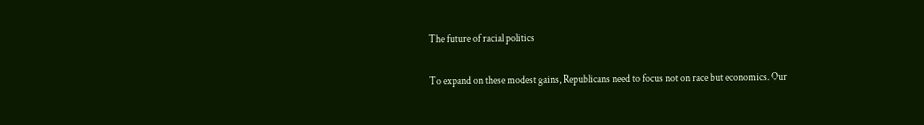The future of racial politics

To expand on these modest gains, Republicans need to focus not on race but economics. Our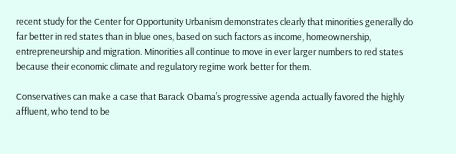recent study for the Center for Opportunity Urbanism demonstrates clearly that minorities generally do far better in red states than in blue ones, based on such factors as income, homeownership, entrepreneurship and migration. Minorities all continue to move in ever larger numbers to red states because their economic climate and regulatory regime work better for them.

Conservatives can make a case that Barack Obama’s progressive agenda actually favored the highly affluent, who tend to be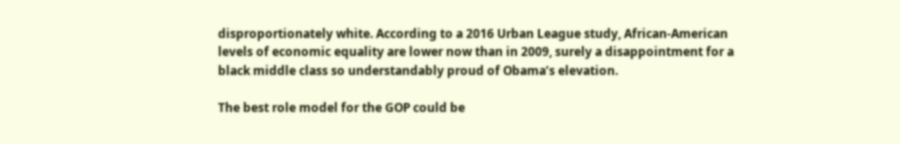disproportionately white. According to a 2016 Urban League study, African-American levels of economic equality are lower now than in 2009, surely a disappointment for a black middle class so understandably proud of Obama’s elevation.

The best role model for the GOP could be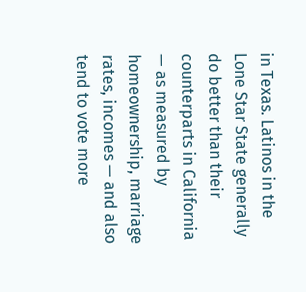in Texas. Latinos in the Lone Star State generally do better than their counterparts in California — as measured by homeownership, marriage rates, incomes — and also tend to vote more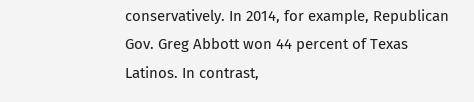conservatively. In 2014, for example, Republican Gov. Greg Abbott won 44 percent of Texas Latinos. In contrast,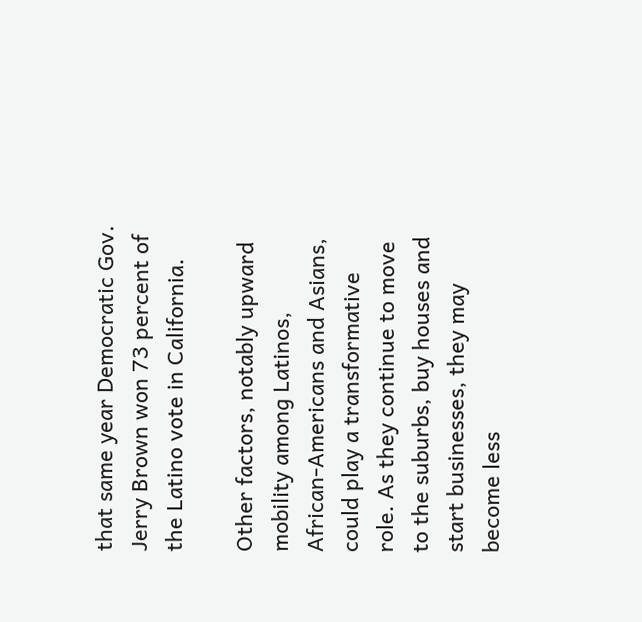that same year Democratic Gov. Jerry Brown won 73 percent of the Latino vote in California.

Other factors, notably upward mobility among Latinos, African-Americans and Asians, could play a transformative role. As they continue to move to the suburbs, buy houses and start businesses, they may become less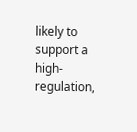likely to support a high-regulation,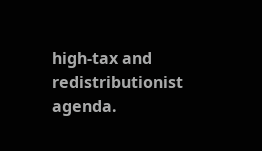high-tax and redistributionist agenda.